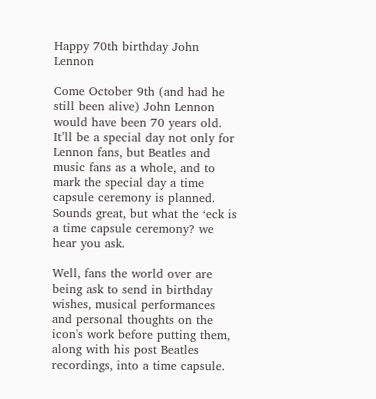Happy 70th birthday John Lennon

Come October 9th (and had he still been alive) John Lennon would have been 70 years old. It’ll be a special day not only for Lennon fans, but Beatles and music fans as a whole, and to mark the special day a time capsule ceremony is planned. Sounds great, but what the ‘eck is a time capsule ceremony? we hear you ask.

Well, fans the world over are being ask to send in birthday wishes, musical performances and personal thoughts on the icon's work before putting them, along with his post Beatles recordings, into a time capsule.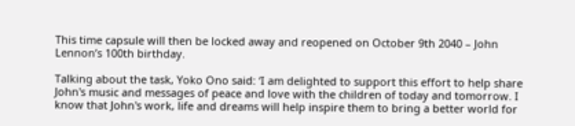This time capsule will then be locked away and reopened on October 9th 2040 – John Lennon’s 100th birthday.

Talking about the task, Yoko Ono said: ‘I am delighted to support this effort to help share John's music and messages of peace and love with the children of today and tomorrow. I know that John's work, life and dreams will help inspire them to bring a better world for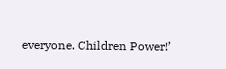everyone. Children Power!’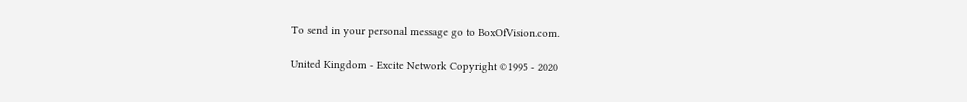To send in your personal message go to BoxOfVision.com.

United Kingdom - Excite Network Copyright ©1995 - 2020